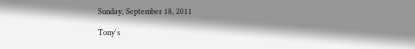Sunday, September 18, 2011

Tony's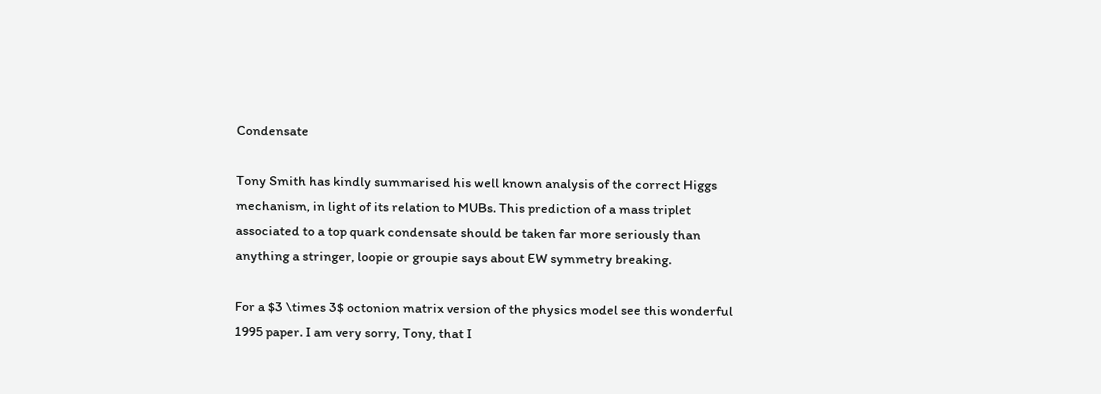Condensate

Tony Smith has kindly summarised his well known analysis of the correct Higgs mechanism, in light of its relation to MUBs. This prediction of a mass triplet associated to a top quark condensate should be taken far more seriously than anything a stringer, loopie or groupie says about EW symmetry breaking.

For a $3 \times 3$ octonion matrix version of the physics model see this wonderful 1995 paper. I am very sorry, Tony, that I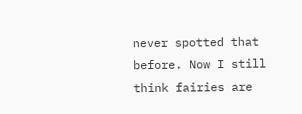never spotted that before. Now I still think fairies are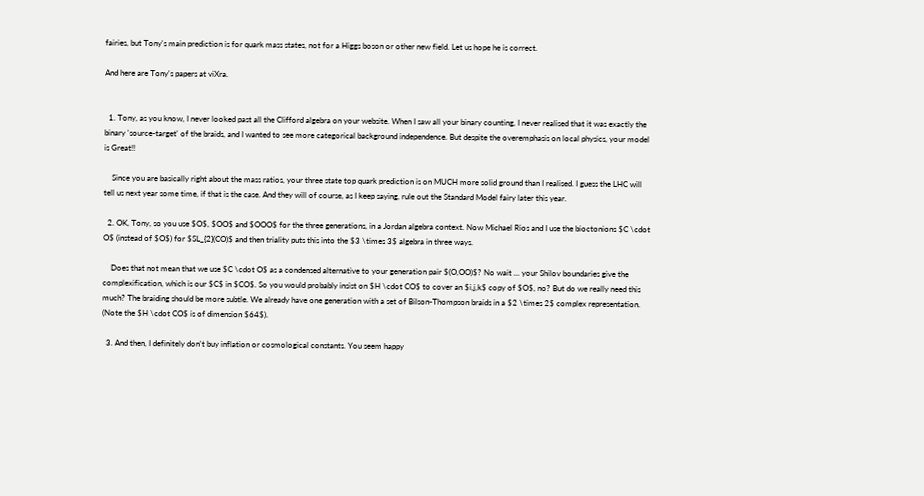fairies, but Tony's main prediction is for quark mass states, not for a Higgs boson or other new field. Let us hope he is correct.

And here are Tony's papers at viXra.


  1. Tony, as you know, I never looked past all the Clifford algebra on your website. When I saw all your binary counting, I never realised that it was exactly the binary 'source-target' of the braids, and I wanted to see more categorical background independence. But despite the overemphasis on local physics, your model is Great!!

    Since you are basically right about the mass ratios, your three state top quark prediction is on MUCH more solid ground than I realised. I guess the LHC will tell us next year some time, if that is the case. And they will of course, as I keep saying, rule out the Standard Model fairy later this year.

  2. OK, Tony, so you use $O$, $OO$ and $OOO$ for the three generations, in a Jordan algebra context. Now Michael Rios and I use the bioctonions $C \cdot O$ (instead of $O$) for $SL_{2}(CO)$ and then triality puts this into the $3 \times 3$ algebra in three ways.

    Does that not mean that we use $C \cdot O$ as a condensed alternative to your generation pair $(O,OO)$? No wait ... your Shilov boundaries give the complexification, which is our $C$ in $CO$. So you would probably insist on $H \cdot CO$ to cover an $i,j,k$ copy of $O$, no? But do we really need this much? The braiding should be more subtle. We already have one generation with a set of Bilson-Thompson braids in a $2 \times 2$ complex representation. (Note the $H \cdot CO$ is of dimension $64$).

  3. And then, I definitely don't buy inflation or cosmological constants. You seem happy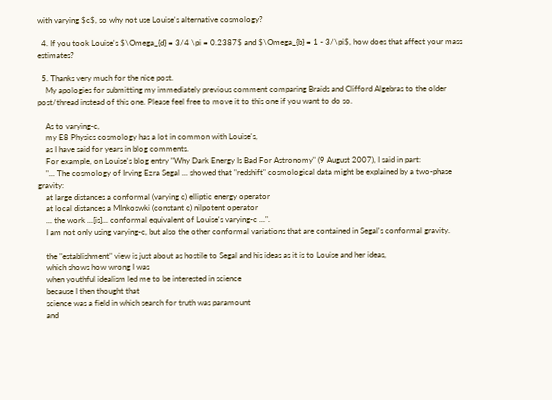with varying $c$, so why not use Louise's alternative cosmology?

  4. If you took Louise's $\Omega_{d} = 3/4 \pi = 0.2387$ and $\Omega_{b} = 1 - 3/\pi$, how does that affect your mass estimates?

  5. Thanks very much for the nice post.
    My apologies for submitting my immediately previous comment comparing Braids and Clifford Algebras to the older post/thread instead of this one. Please feel free to move it to this one if you want to do so.

    As to varying-c,
    my E8 Physics cosmology has a lot in common with Louise's,
    as I have said for years in blog comments.
    For example, on Louise's blog entry "Why Dark Energy Is Bad For Astronomy" (9 August 2007), I said in part:
    "... The cosmology of Irving Ezra Segal ... showed that "redshift" cosmological data might be explained by a two-phase gravity:
    at large distances a conformal (varying c) elliptic energy operator
    at local distances a MInkoswki (constant c) nilpotent operator
    ... the work ...[is]... conformal equivalent of Louise's varying-c ...".
    I am not only using varying-c, but also the other conformal variations that are contained in Segal's conformal gravity.

    the "establishment" view is just about as hostile to Segal and his ideas as it is to Louise and her ideas,
    which shows how wrong I was
    when youthful idealism led me to be interested in science
    because I then thought that
    science was a field in which search for truth was paramount
    and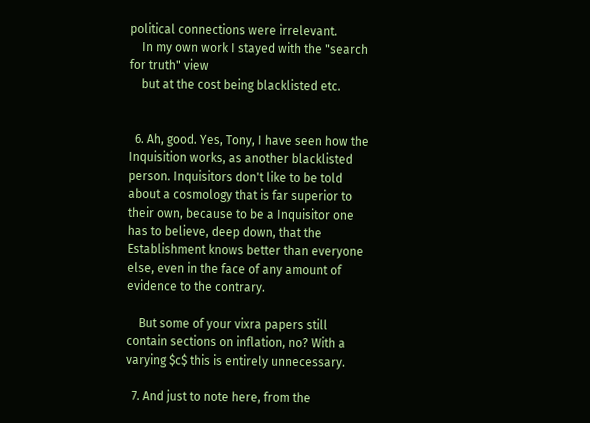political connections were irrelevant.
    In my own work I stayed with the "search for truth" view
    but at the cost being blacklisted etc.


  6. Ah, good. Yes, Tony, I have seen how the Inquisition works, as another blacklisted person. Inquisitors don't like to be told about a cosmology that is far superior to their own, because to be a Inquisitor one has to believe, deep down, that the Establishment knows better than everyone else, even in the face of any amount of evidence to the contrary.

    But some of your vixra papers still contain sections on inflation, no? With a varying $c$ this is entirely unnecessary.

  7. And just to note here, from the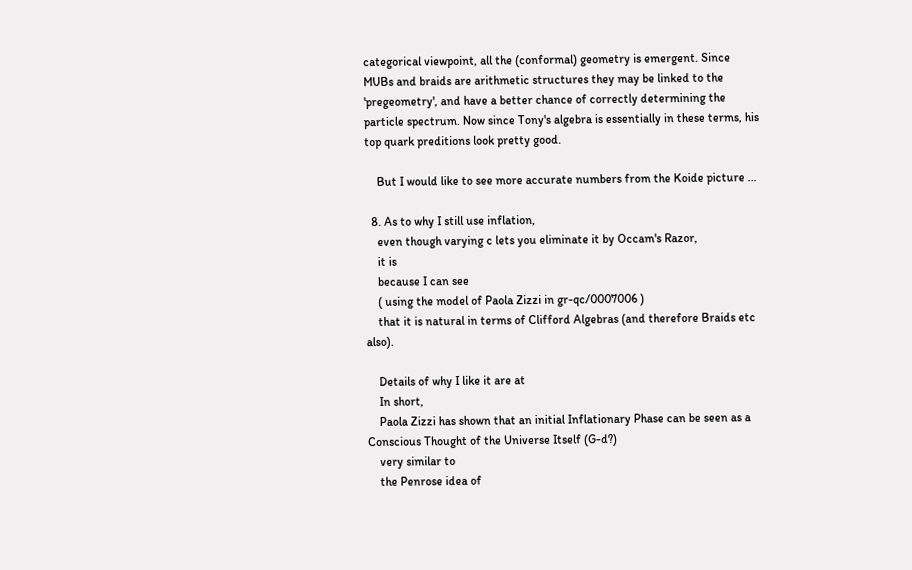categorical viewpoint, all the (conformal) geometry is emergent. Since MUBs and braids are arithmetic structures they may be linked to the 'pregeometry', and have a better chance of correctly determining the particle spectrum. Now since Tony's algebra is essentially in these terms, his top quark preditions look pretty good.

    But I would like to see more accurate numbers from the Koide picture ...

  8. As to why I still use inflation,
    even though varying c lets you eliminate it by Occam's Razor,
    it is
    because I can see
    ( using the model of Paola Zizzi in gr-qc/0007006 )
    that it is natural in terms of Clifford Algebras (and therefore Braids etc also).

    Details of why I like it are at
    In short,
    Paola Zizzi has shown that an initial Inflationary Phase can be seen as a Conscious Thought of the Universe Itself (G-d?)
    very similar to
    the Penrose idea of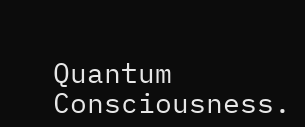Quantum Consciousness.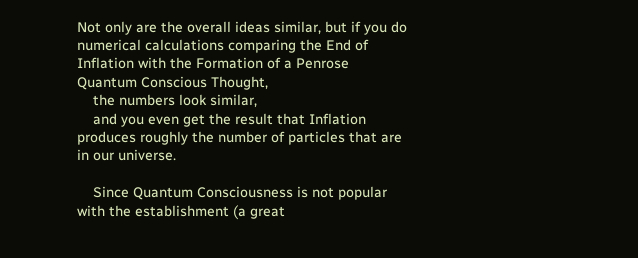Not only are the overall ideas similar, but if you do numerical calculations comparing the End of Inflation with the Formation of a Penrose Quantum Conscious Thought,
    the numbers look similar,
    and you even get the result that Inflation produces roughly the number of particles that are in our universe.

    Since Quantum Consciousness is not popular with the establishment (a great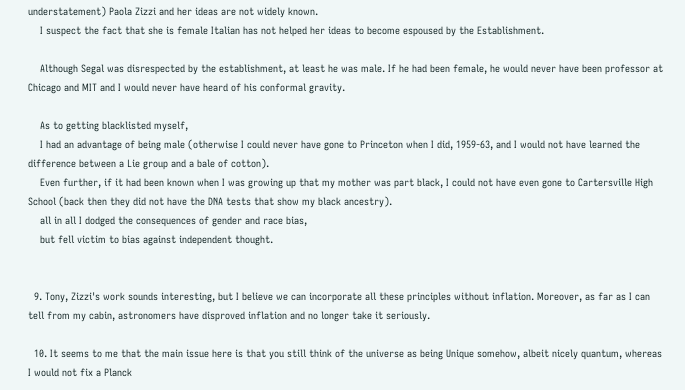understatement) Paola Zizzi and her ideas are not widely known.
    I suspect the fact that she is female Italian has not helped her ideas to become espoused by the Establishment.

    Although Segal was disrespected by the establishment, at least he was male. If he had been female, he would never have been professor at Chicago and MIT and I would never have heard of his conformal gravity.

    As to getting blacklisted myself,
    I had an advantage of being male (otherwise I could never have gone to Princeton when I did, 1959-63, and I would not have learned the difference between a Lie group and a bale of cotton).
    Even further, if it had been known when I was growing up that my mother was part black, I could not have even gone to Cartersville High School (back then they did not have the DNA tests that show my black ancestry).
    all in all I dodged the consequences of gender and race bias,
    but fell victim to bias against independent thought.


  9. Tony, Zizzi's work sounds interesting, but I believe we can incorporate all these principles without inflation. Moreover, as far as I can tell from my cabin, astronomers have disproved inflation and no longer take it seriously.

  10. It seems to me that the main issue here is that you still think of the universe as being Unique somehow, albeit nicely quantum, whereas I would not fix a Planck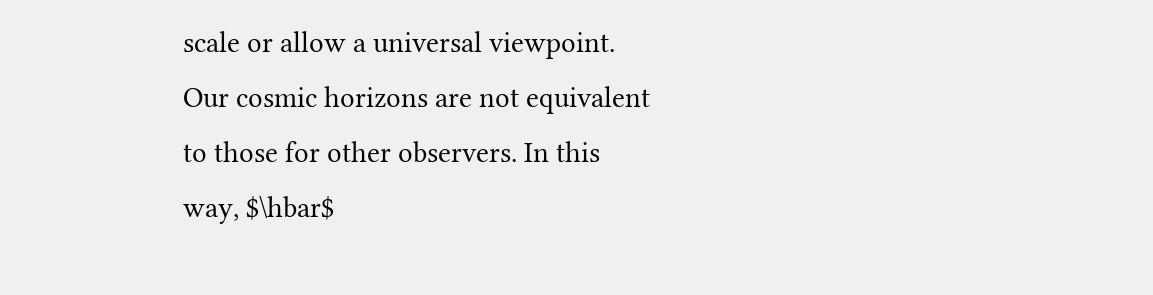scale or allow a universal viewpoint. Our cosmic horizons are not equivalent to those for other observers. In this way, $\hbar$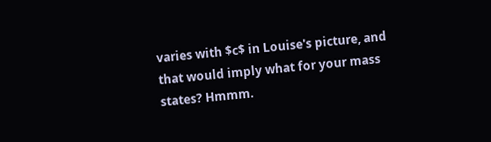varies with $c$ in Louise's picture, and that would imply what for your mass states? Hmmm.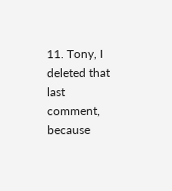11. Tony, I deleted that last comment, because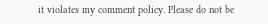it violates my comment policy. Please do not be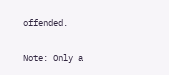offended.


Note: Only a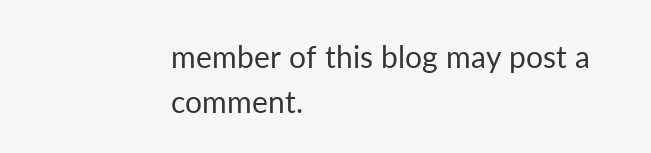member of this blog may post a comment.